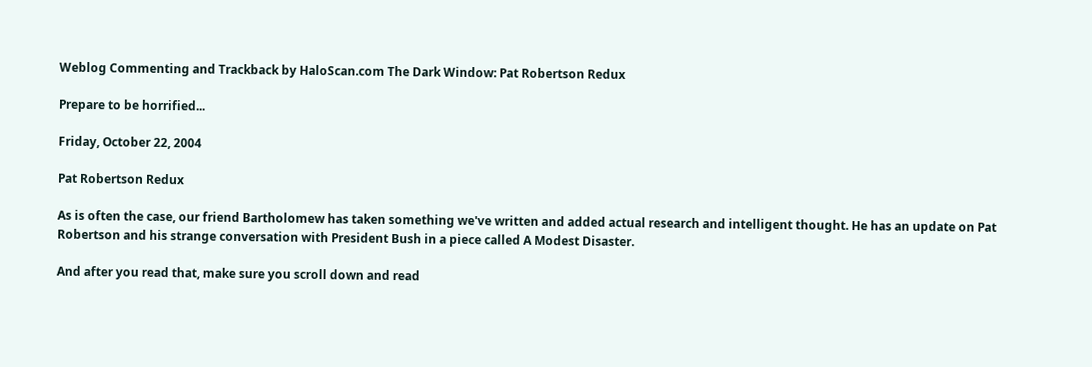Weblog Commenting and Trackback by HaloScan.com The Dark Window: Pat Robertson Redux

Prepare to be horrified...

Friday, October 22, 2004

Pat Robertson Redux

As is often the case, our friend Bartholomew has taken something we've written and added actual research and intelligent thought. He has an update on Pat Robertson and his strange conversation with President Bush in a piece called A Modest Disaster.

And after you read that, make sure you scroll down and read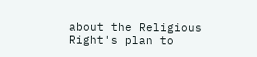about the Religious Right's plan to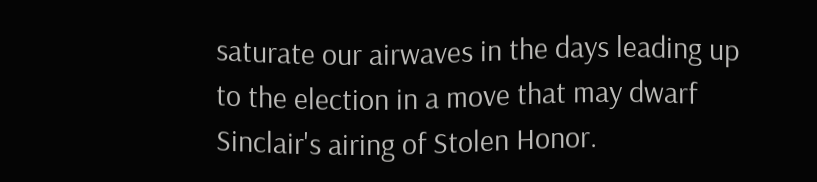saturate our airwaves in the days leading up to the election in a move that may dwarf Sinclair's airing of Stolen Honor.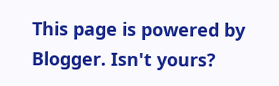This page is powered by Blogger. Isn't yours?